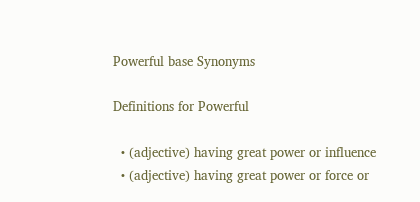Powerful base Synonyms

Definitions for Powerful

  • (adjective) having great power or influence
  • (adjective) having great power or force or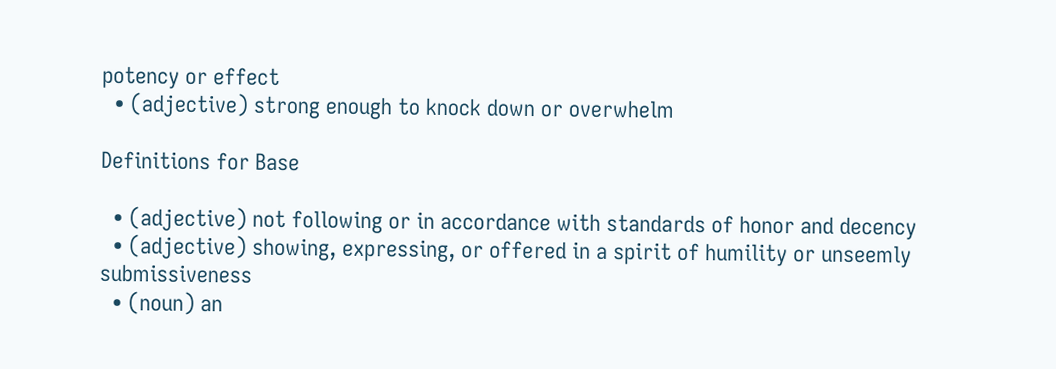potency or effect
  • (adjective) strong enough to knock down or overwhelm

Definitions for Base

  • (adjective) not following or in accordance with standards of honor and decency
  • (adjective) showing, expressing, or offered in a spirit of humility or unseemly submissiveness
  • (noun) an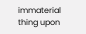immaterial thing upon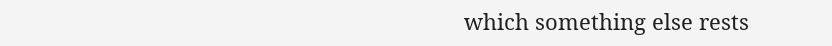which something else rests